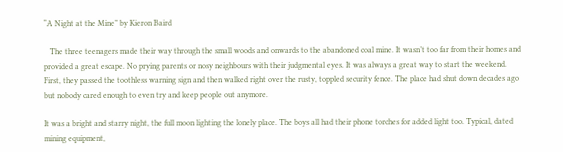“A Night at the Mine” by Kieron Baird

   The three teenagers made their way through the small woods and onwards to the abandoned coal mine. It wasn’t too far from their homes and provided a great escape. No prying parents or nosy neighbours with their judgmental eyes. It was always a great way to start the weekend. First, they passed the toothless warning sign and then walked right over the rusty, toppled security fence. The place had shut down decades ago but nobody cared enough to even try and keep people out anymore.

It was a bright and starry night, the full moon lighting the lonely place. The boys all had their phone torches for added light too. Typical, dated mining equipment,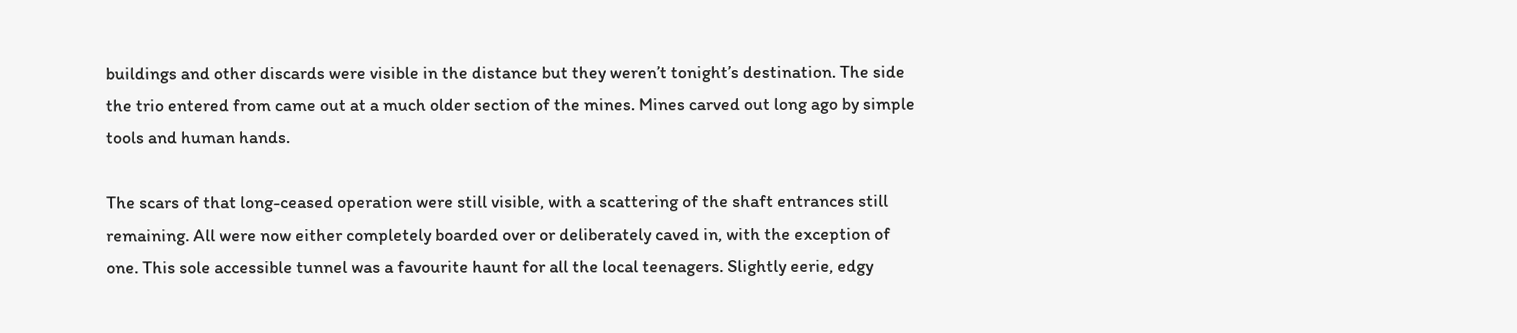buildings and other discards were visible in the distance but they weren’t tonight’s destination. The side the trio entered from came out at a much older section of the mines. Mines carved out long ago by simple tools and human hands.

The scars of that long-ceased operation were still visible, with a scattering of the shaft entrances still remaining. All were now either completely boarded over or deliberately caved in, with the exception of one. This sole accessible tunnel was a favourite haunt for all the local teenagers. Slightly eerie, edgy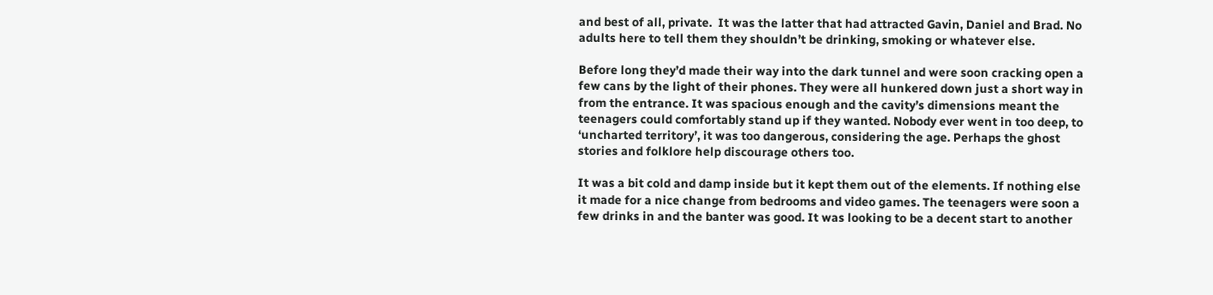and best of all, private.  It was the latter that had attracted Gavin, Daniel and Brad. No adults here to tell them they shouldn’t be drinking, smoking or whatever else.

Before long they’d made their way into the dark tunnel and were soon cracking open a few cans by the light of their phones. They were all hunkered down just a short way in from the entrance. It was spacious enough and the cavity’s dimensions meant the teenagers could comfortably stand up if they wanted. Nobody ever went in too deep, to ‘uncharted territory’, it was too dangerous, considering the age. Perhaps the ghost stories and folklore help discourage others too.

It was a bit cold and damp inside but it kept them out of the elements. If nothing else it made for a nice change from bedrooms and video games. The teenagers were soon a few drinks in and the banter was good. It was looking to be a decent start to another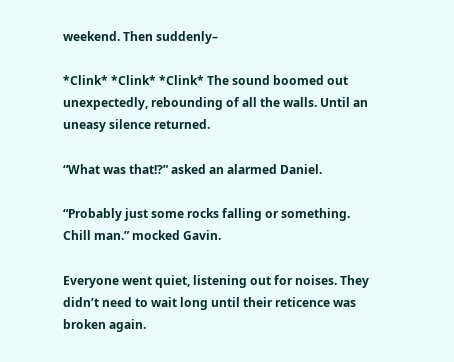weekend. Then suddenly–

*Clink* *Clink* *Clink* The sound boomed out unexpectedly, rebounding of all the walls. Until an uneasy silence returned.

“What was that!?” asked an alarmed Daniel.

“Probably just some rocks falling or something. Chill man.” mocked Gavin.

Everyone went quiet, listening out for noises. They didn’t need to wait long until their reticence was broken again.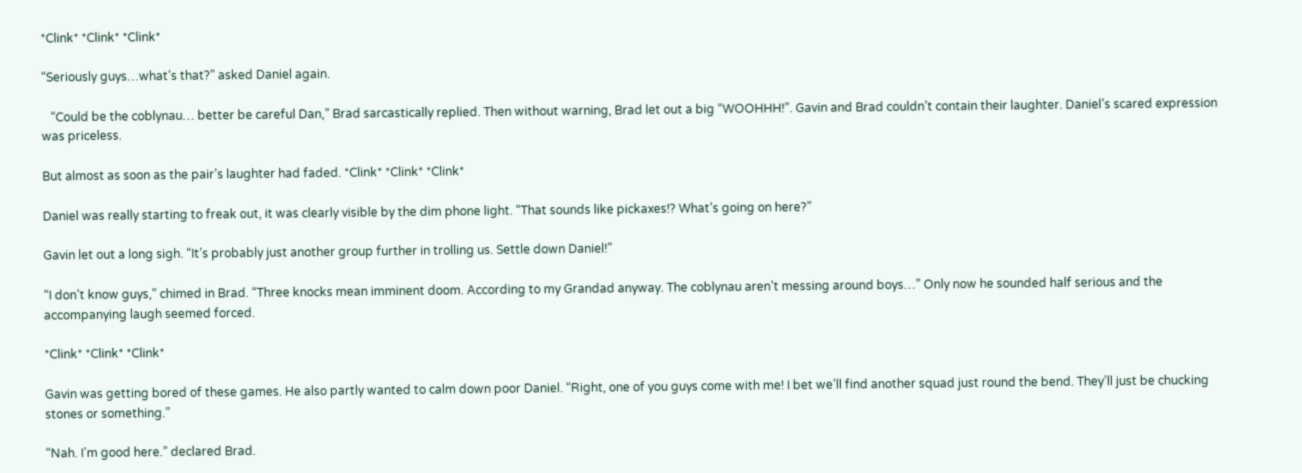*Clink* *Clink* *Clink*

“Seriously guys…what’s that?” asked Daniel again.

   “Could be the coblynau… better be careful Dan,” Brad sarcastically replied. Then without warning, Brad let out a big “WOOHHH!”. Gavin and Brad couldn’t contain their laughter. Daniel’s scared expression was priceless.

But almost as soon as the pair’s laughter had faded. *Clink* *Clink* *Clink*

Daniel was really starting to freak out, it was clearly visible by the dim phone light. “That sounds like pickaxes!? What’s going on here?”

Gavin let out a long sigh. “It’s probably just another group further in trolling us. Settle down Daniel!”

“I don’t know guys,” chimed in Brad. “Three knocks mean imminent doom. According to my Grandad anyway. The coblynau aren’t messing around boys…” Only now he sounded half serious and the accompanying laugh seemed forced.

*Clink* *Clink* *Clink*

Gavin was getting bored of these games. He also partly wanted to calm down poor Daniel. “Right, one of you guys come with me! I bet we’ll find another squad just round the bend. They’ll just be chucking stones or something.”

“Nah. I’m good here.” declared Brad.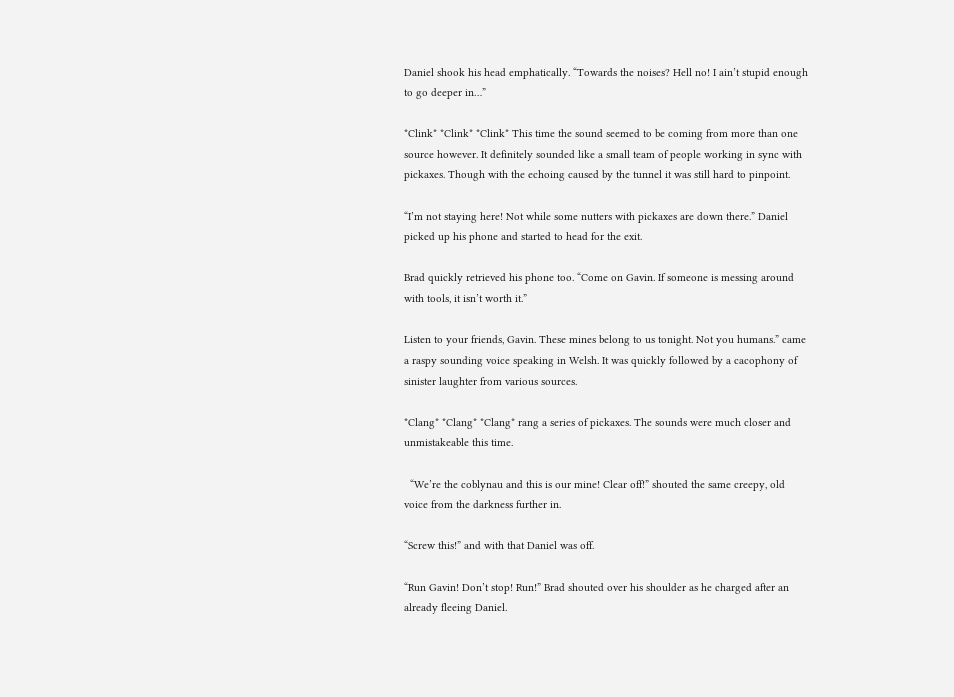Daniel shook his head emphatically. “Towards the noises? Hell no! I ain’t stupid enough to go deeper in…”

*Clink* *Clink* *Clink* This time the sound seemed to be coming from more than one source however. It definitely sounded like a small team of people working in sync with pickaxes. Though with the echoing caused by the tunnel it was still hard to pinpoint.

“I’m not staying here! Not while some nutters with pickaxes are down there.” Daniel picked up his phone and started to head for the exit.

Brad quickly retrieved his phone too. “Come on Gavin. If someone is messing around with tools, it isn’t worth it.”

Listen to your friends, Gavin. These mines belong to us tonight. Not you humans.” came a raspy sounding voice speaking in Welsh. It was quickly followed by a cacophony of sinister laughter from various sources.

*Clang* *Clang* *Clang* rang a series of pickaxes. The sounds were much closer and unmistakeable this time.

  “We’re the coblynau and this is our mine! Clear off!” shouted the same creepy, old voice from the darkness further in.

“Screw this!” and with that Daniel was off.

“Run Gavin! Don’t stop! Run!” Brad shouted over his shoulder as he charged after an already fleeing Daniel.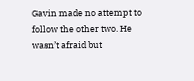Gavin made no attempt to follow the other two. He wasn’t afraid but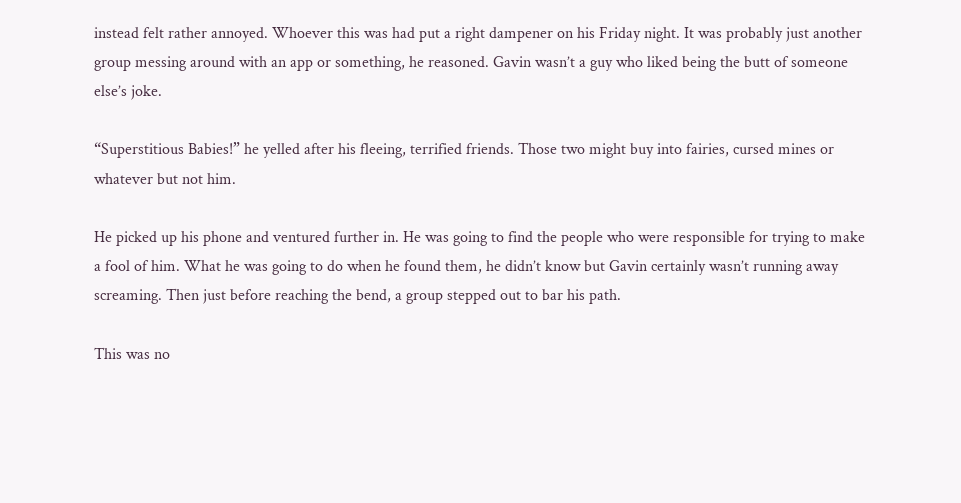instead felt rather annoyed. Whoever this was had put a right dampener on his Friday night. It was probably just another group messing around with an app or something, he reasoned. Gavin wasn’t a guy who liked being the butt of someone else’s joke.

“Superstitious Babies!” he yelled after his fleeing, terrified friends. Those two might buy into fairies, cursed mines or whatever but not him.

He picked up his phone and ventured further in. He was going to find the people who were responsible for trying to make a fool of him. What he was going to do when he found them, he didn’t know but Gavin certainly wasn’t running away screaming. Then just before reaching the bend, a group stepped out to bar his path.

This was no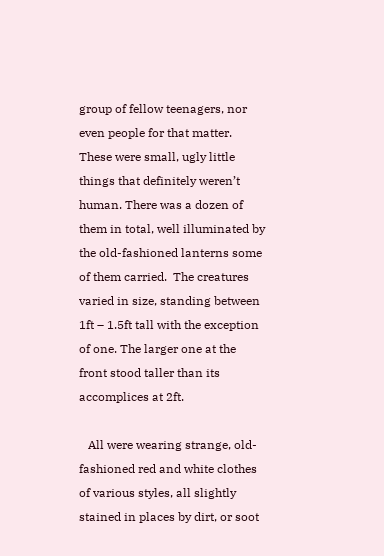group of fellow teenagers, nor even people for that matter. These were small, ugly little things that definitely weren’t human. There was a dozen of them in total, well illuminated by the old-fashioned lanterns some of them carried.  The creatures varied in size, standing between 1ft – 1.5ft tall with the exception of one. The larger one at the front stood taller than its accomplices at 2ft.

   All were wearing strange, old-fashioned red and white clothes of various styles, all slightly stained in places by dirt, or soot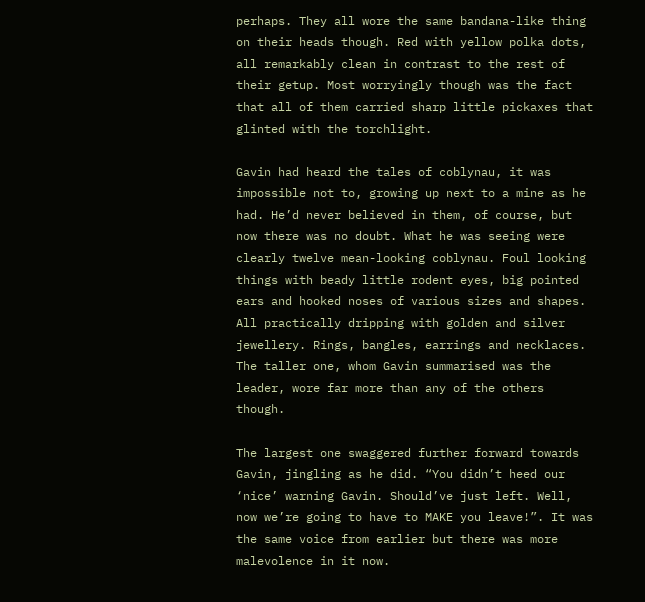perhaps. They all wore the same bandana-like thing on their heads though. Red with yellow polka dots, all remarkably clean in contrast to the rest of their getup. Most worryingly though was the fact that all of them carried sharp little pickaxes that glinted with the torchlight.

Gavin had heard the tales of coblynau, it was impossible not to, growing up next to a mine as he had. He’d never believed in them, of course, but now there was no doubt. What he was seeing were clearly twelve mean-looking coblynau. Foul looking things with beady little rodent eyes, big pointed ears and hooked noses of various sizes and shapes. All practically dripping with golden and silver jewellery. Rings, bangles, earrings and necklaces. The taller one, whom Gavin summarised was the leader, wore far more than any of the others though.

The largest one swaggered further forward towards Gavin, jingling as he did. “You didn’t heed our ‘nice’ warning Gavin. Should’ve just left. Well, now we’re going to have to MAKE you leave!”. It was the same voice from earlier but there was more malevolence in it now.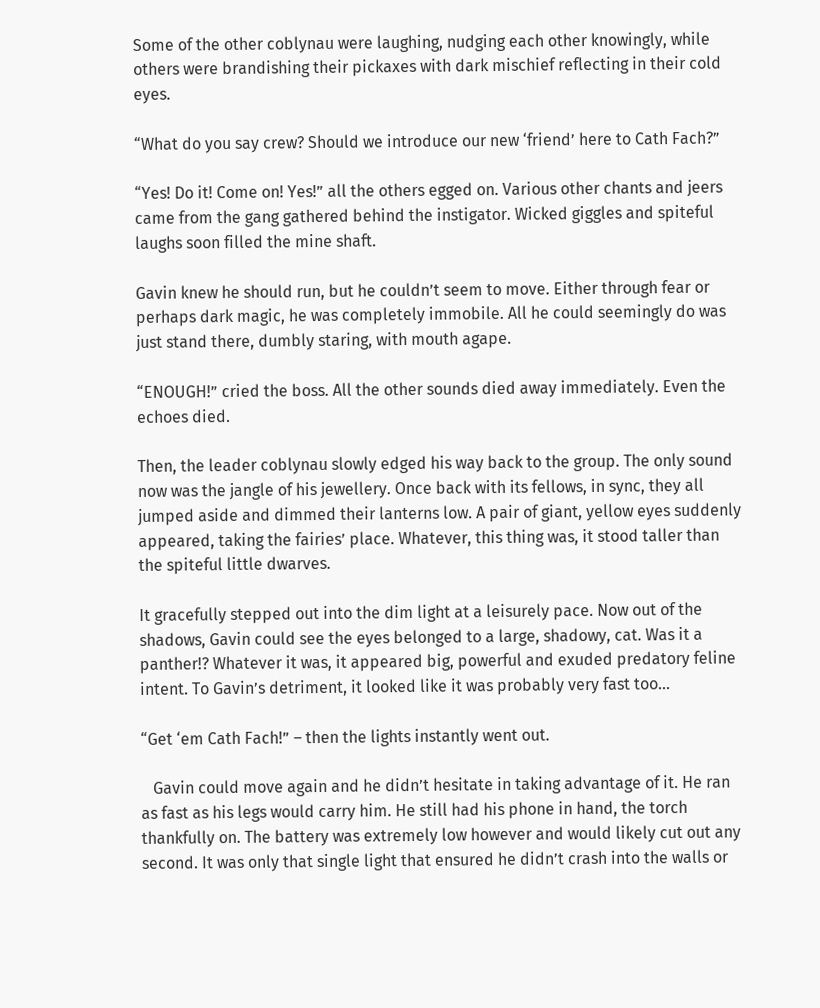Some of the other coblynau were laughing, nudging each other knowingly, while others were brandishing their pickaxes with dark mischief reflecting in their cold eyes.

“What do you say crew? Should we introduce our new ‘friend’ here to Cath Fach?”

“Yes! Do it! Come on! Yes!” all the others egged on. Various other chants and jeers came from the gang gathered behind the instigator. Wicked giggles and spiteful laughs soon filled the mine shaft.

Gavin knew he should run, but he couldn’t seem to move. Either through fear or perhaps dark magic, he was completely immobile. All he could seemingly do was just stand there, dumbly staring, with mouth agape.

“ENOUGH!” cried the boss. All the other sounds died away immediately. Even the echoes died.

Then, the leader coblynau slowly edged his way back to the group. The only sound now was the jangle of his jewellery. Once back with its fellows, in sync, they all jumped aside and dimmed their lanterns low. A pair of giant, yellow eyes suddenly appeared, taking the fairies’ place. Whatever, this thing was, it stood taller than the spiteful little dwarves.

It gracefully stepped out into the dim light at a leisurely pace. Now out of the shadows, Gavin could see the eyes belonged to a large, shadowy, cat. Was it a panther!? Whatever it was, it appeared big, powerful and exuded predatory feline intent. To Gavin’s detriment, it looked like it was probably very fast too…

“Get ‘em Cath Fach!” – then the lights instantly went out.

   Gavin could move again and he didn’t hesitate in taking advantage of it. He ran as fast as his legs would carry him. He still had his phone in hand, the torch thankfully on. The battery was extremely low however and would likely cut out any second. It was only that single light that ensured he didn’t crash into the walls or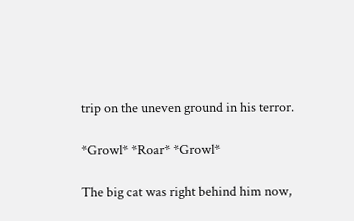trip on the uneven ground in his terror.

*Growl* *Roar* *Growl*

The big cat was right behind him now,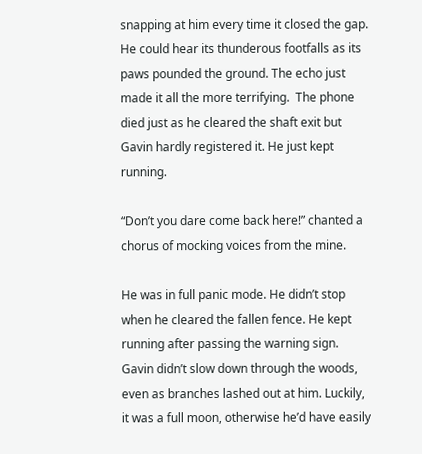snapping at him every time it closed the gap. He could hear its thunderous footfalls as its paws pounded the ground. The echo just made it all the more terrifying.  The phone died just as he cleared the shaft exit but Gavin hardly registered it. He just kept running.

“Don’t you dare come back here!” chanted a chorus of mocking voices from the mine.

He was in full panic mode. He didn’t stop when he cleared the fallen fence. He kept running after passing the warning sign. Gavin didn’t slow down through the woods, even as branches lashed out at him. Luckily, it was a full moon, otherwise he’d have easily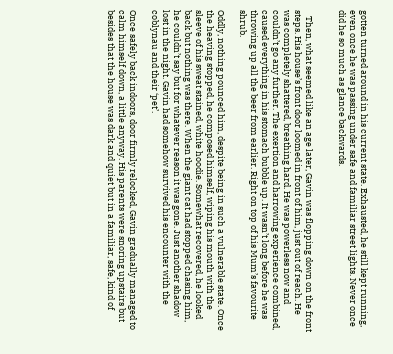gotten turned around in his current state. Exhausted, he still kept running, even once he was passing under safe and familiar street lights. Never once did he so much as glance backwards.


   Then, what seemed like an age later, Gavin was flopping down on the front steps. His house’s front door loomed in front of him, just out of reach. He was completely shattered, breathing hard. He was powerless now and couldn’t go any further. The exertion and harrowing experience combined, caused everything in his stomach bubble up. It wasn’t long before he was throwing up all the beer from earlier. Right on top of his Mum’s favourite shrub.

Oddly, nothing pounced him, despite being in such a vulnerable state. Once the heaving stopped, he composed himself, wiping his mouth with the sleeve of his sweat stained, white hoodie. Somewhat recovered, he looked back but nothing was there. When the giant cat had stopped chasing him, he couldn’t say but for whatever reason it was gone. Just another shadow lost in the night. Gavin had somehow survived his encounter with the coblynau and their ‘pet’.

Once safely back indoors, door firmly relocked, Gavin gradually managed to calm himself down, a little anyway. His parents were snoring upstairs but besides that the house was dark and quiet but in a familiar, safe, kind of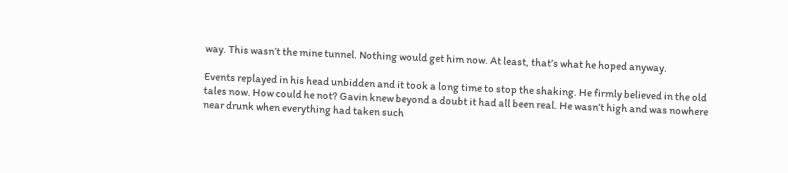way. This wasn’t the mine tunnel. Nothing would get him now. At least, that’s what he hoped anyway.

Events replayed in his head unbidden and it took a long time to stop the shaking. He firmly believed in the old tales now. How could he not? Gavin knew beyond a doubt it had all been real. He wasn’t high and was nowhere near drunk when everything had taken such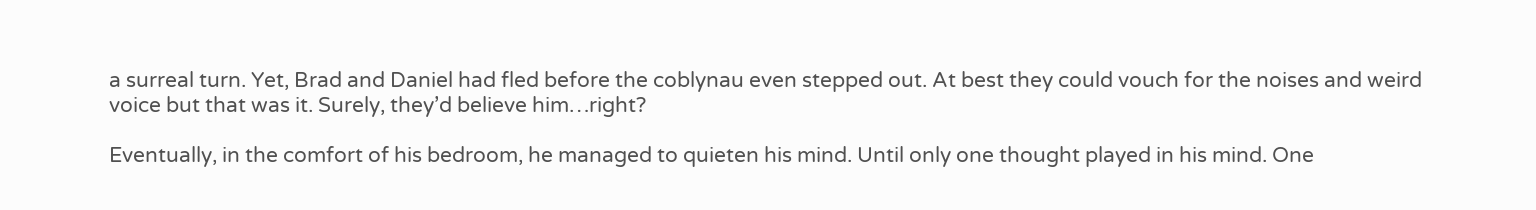a surreal turn. Yet, Brad and Daniel had fled before the coblynau even stepped out. At best they could vouch for the noises and weird voice but that was it. Surely, they’d believe him…right?

Eventually, in the comfort of his bedroom, he managed to quieten his mind. Until only one thought played in his mind. One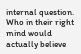internal question. Who in their right mind would actually believe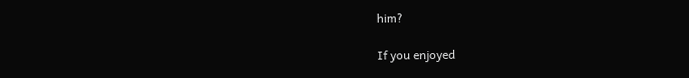him?

If you enjoyed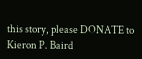this story, please DONATE to Kieron P. Baird